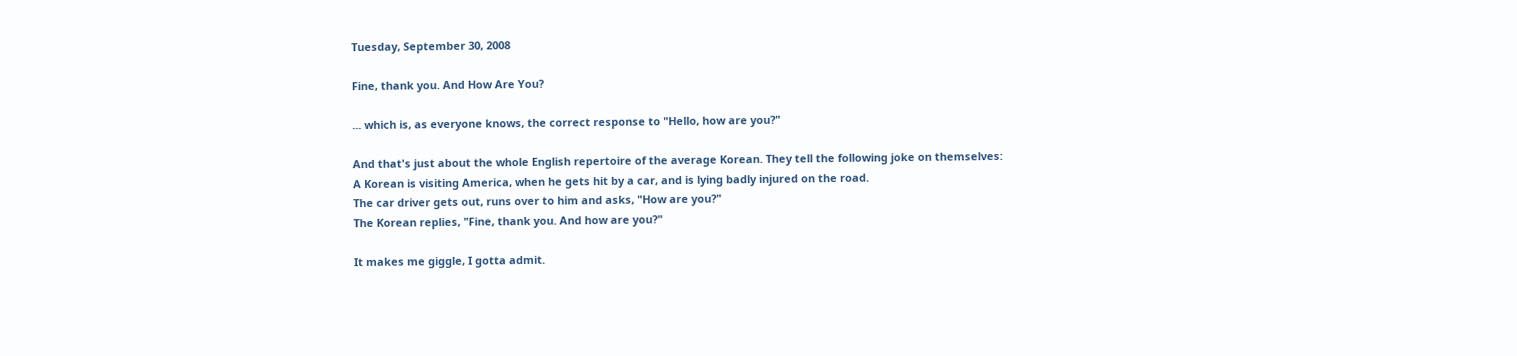Tuesday, September 30, 2008

Fine, thank you. And How Are You?

... which is, as everyone knows, the correct response to "Hello, how are you?"

And that's just about the whole English repertoire of the average Korean. They tell the following joke on themselves:
A Korean is visiting America, when he gets hit by a car, and is lying badly injured on the road.
The car driver gets out, runs over to him and asks, "How are you?"
The Korean replies, "Fine, thank you. And how are you?"

It makes me giggle, I gotta admit.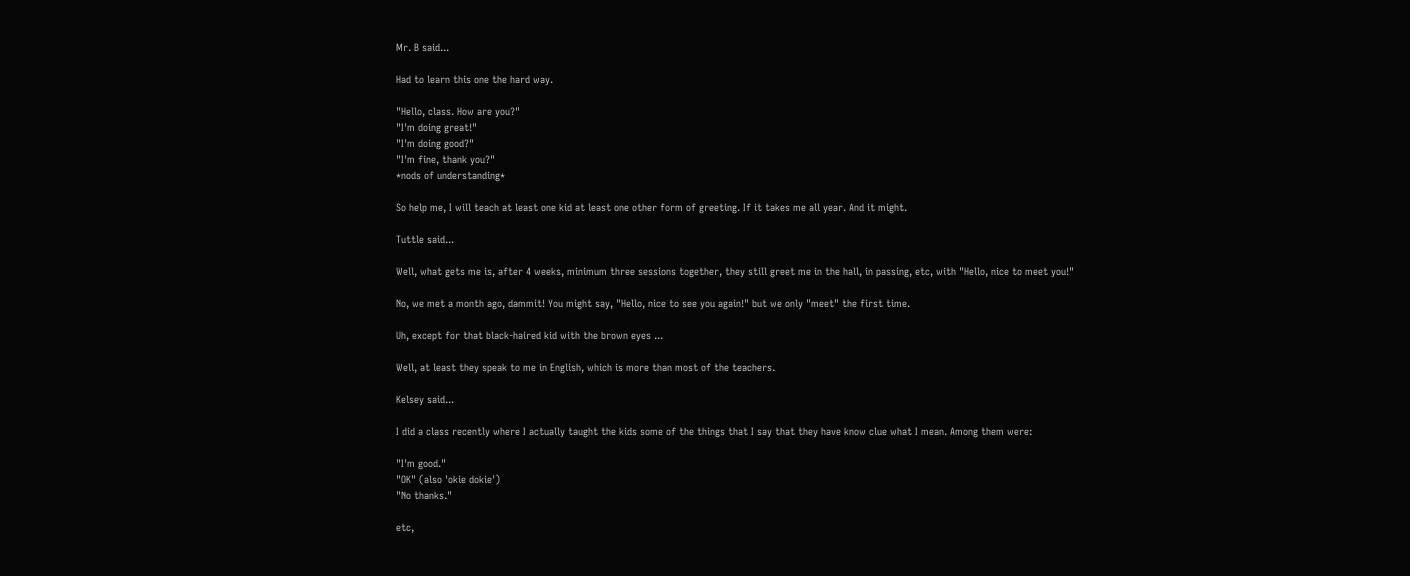Mr. B said...

Had to learn this one the hard way.

"Hello, class. How are you?"
"I'm doing great!"
"I'm doing good?"
"I'm fine, thank you?"
*nods of understanding*

So help me, I will teach at least one kid at least one other form of greeting. If it takes me all year. And it might.

Tuttle said...

Well, what gets me is, after 4 weeks, minimum three sessions together, they still greet me in the hall, in passing, etc, with "Hello, nice to meet you!"

No, we met a month ago, dammit! You might say, "Hello, nice to see you again!" but we only "meet" the first time.

Uh, except for that black-haired kid with the brown eyes ...

Well, at least they speak to me in English, which is more than most of the teachers.

Kelsey said...

I did a class recently where I actually taught the kids some of the things that I say that they have know clue what I mean. Among them were:

"I'm good."
"OK" (also 'okie dokie')
"No thanks."

etc,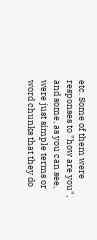etc. Some of them were responses to "how are you", and some, as you can see, were just simple terms or word chunks that they do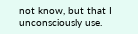not know, but that I unconsciously use.